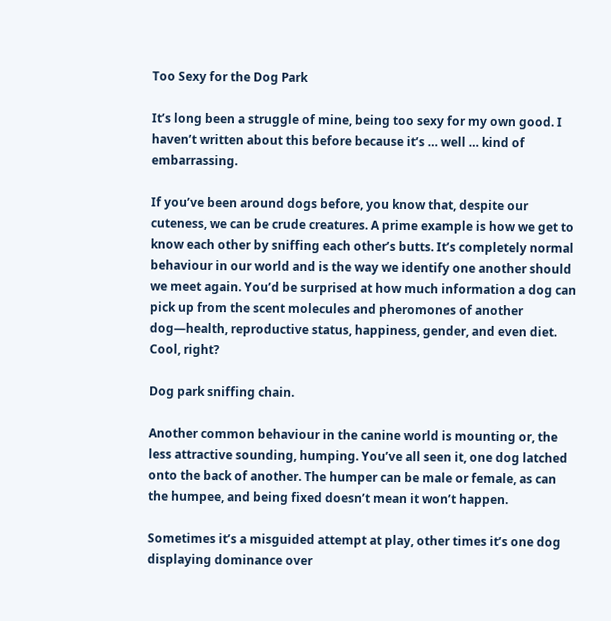Too Sexy for the Dog Park

It’s long been a struggle of mine, being too sexy for my own good. I haven’t written about this before because it’s … well … kind of embarrassing.

If you’ve been around dogs before, you know that, despite our cuteness, we can be crude creatures. A prime example is how we get to know each other by sniffing each other’s butts. It’s completely normal behaviour in our world and is the way we identify one another should we meet again. You’d be surprised at how much information a dog can pick up from the scent molecules and pheromones of another dog—health, reproductive status, happiness, gender, and even diet. Cool, right?

Dog park sniffing chain.

Another common behaviour in the canine world is mounting or, the less attractive sounding, humping. You’ve all seen it, one dog latched onto the back of another. The humper can be male or female, as can the humpee, and being fixed doesn’t mean it won’t happen.

Sometimes it’s a misguided attempt at play, other times it’s one dog displaying dominance over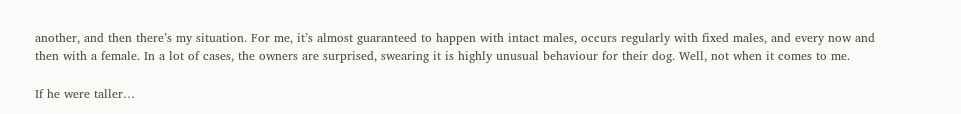another, and then there’s my situation. For me, it’s almost guaranteed to happen with intact males, occurs regularly with fixed males, and every now and then with a female. In a lot of cases, the owners are surprised, swearing it is highly unusual behaviour for their dog. Well, not when it comes to me.

If he were taller…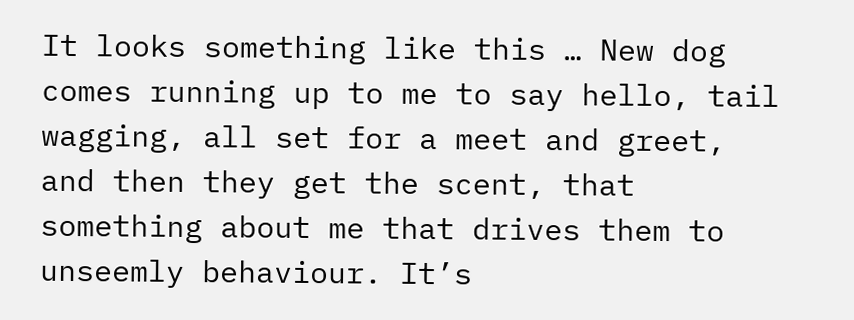It looks something like this … New dog comes running up to me to say hello, tail wagging, all set for a meet and greet, and then they get the scent, that something about me that drives them to unseemly behaviour. It’s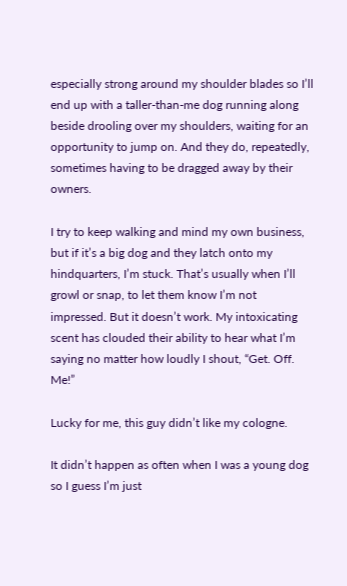especially strong around my shoulder blades so I’ll end up with a taller-than-me dog running along beside drooling over my shoulders, waiting for an opportunity to jump on. And they do, repeatedly, sometimes having to be dragged away by their owners.

I try to keep walking and mind my own business, but if it’s a big dog and they latch onto my hindquarters, I’m stuck. That’s usually when I’ll growl or snap, to let them know I’m not impressed. But it doesn’t work. My intoxicating scent has clouded their ability to hear what I’m saying no matter how loudly I shout, “Get. Off. Me!”

Lucky for me, this guy didn’t like my cologne.

It didn’t happen as often when I was a young dog so I guess I’m just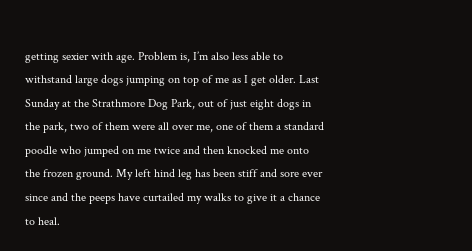getting sexier with age. Problem is, I’m also less able to withstand large dogs jumping on top of me as I get older. Last Sunday at the Strathmore Dog Park, out of just eight dogs in the park, two of them were all over me, one of them a standard poodle who jumped on me twice and then knocked me onto the frozen ground. My left hind leg has been stiff and sore ever since and the peeps have curtailed my walks to give it a chance to heal.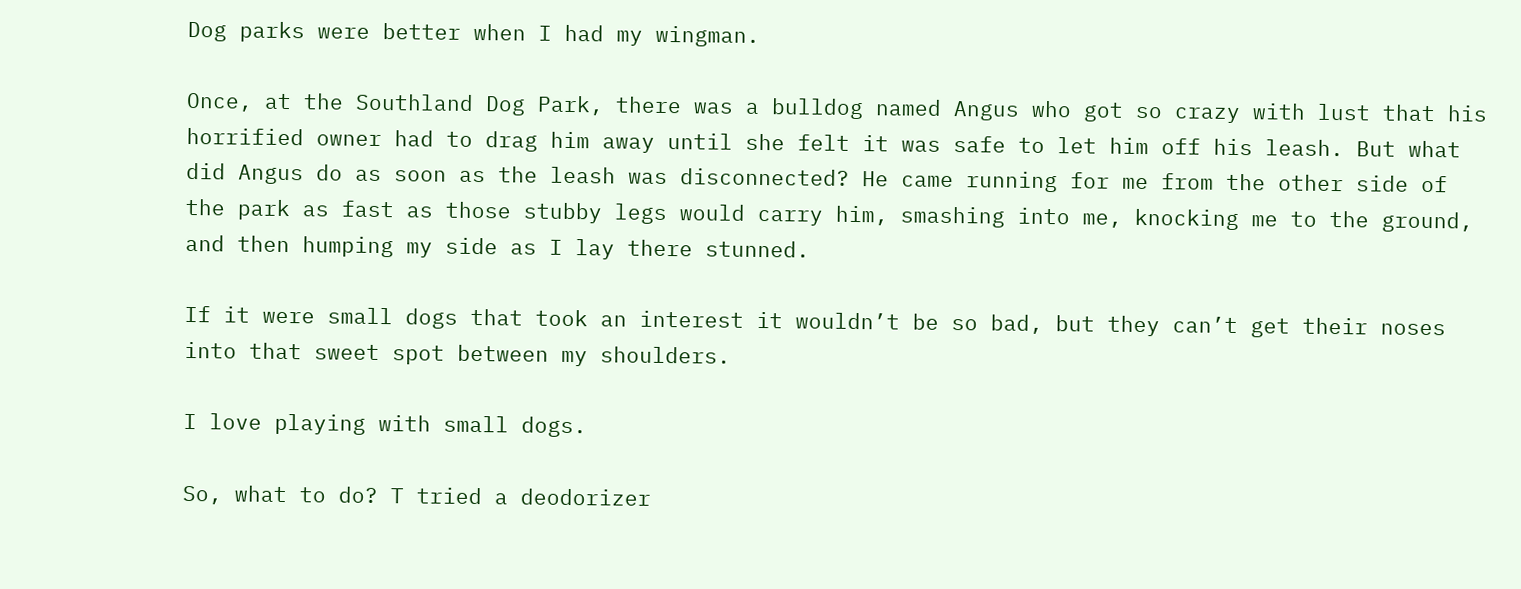Dog parks were better when I had my wingman.

Once, at the Southland Dog Park, there was a bulldog named Angus who got so crazy with lust that his horrified owner had to drag him away until she felt it was safe to let him off his leash. But what did Angus do as soon as the leash was disconnected? He came running for me from the other side of the park as fast as those stubby legs would carry him, smashing into me, knocking me to the ground, and then humping my side as I lay there stunned.

If it were small dogs that took an interest it wouldn’t be so bad, but they can’t get their noses into that sweet spot between my shoulders.

I love playing with small dogs.

So, what to do? T tried a deodorizer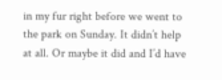in my fur right before we went to the park on Sunday. It didn’t help at all. Or maybe it did and I’d have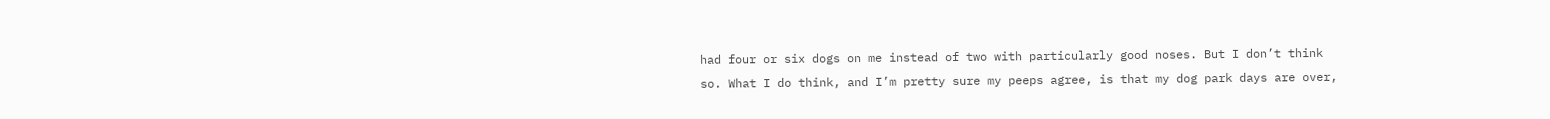had four or six dogs on me instead of two with particularly good noses. But I don’t think so. What I do think, and I’m pretty sure my peeps agree, is that my dog park days are over,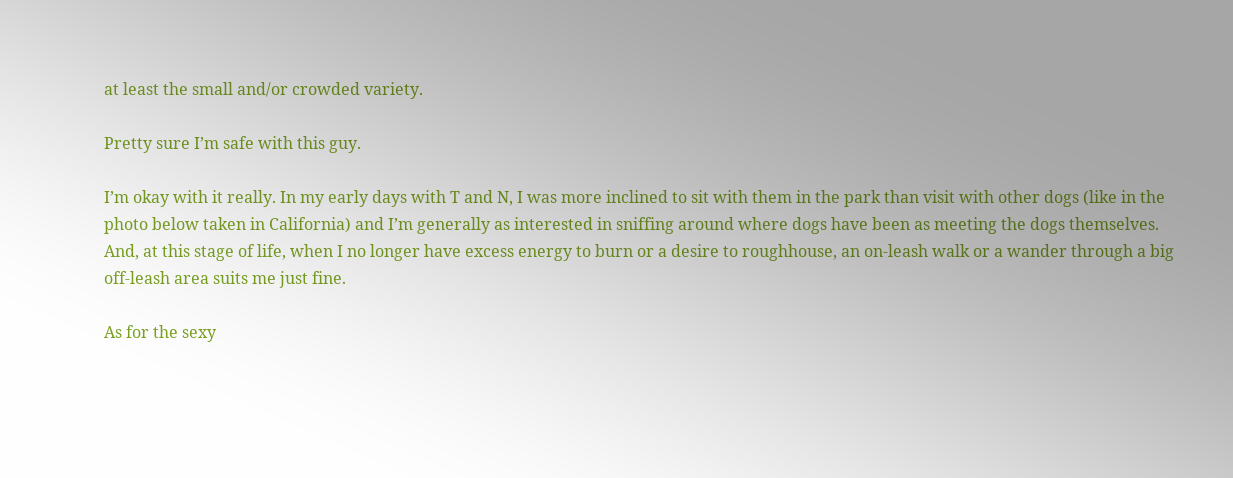at least the small and/or crowded variety.

Pretty sure I’m safe with this guy.

I’m okay with it really. In my early days with T and N, I was more inclined to sit with them in the park than visit with other dogs (like in the photo below taken in California) and I’m generally as interested in sniffing around where dogs have been as meeting the dogs themselves. And, at this stage of life, when I no longer have excess energy to burn or a desire to roughhouse, an on-leash walk or a wander through a big off-leash area suits me just fine.

As for the sexy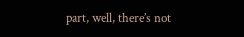part, well, there’s not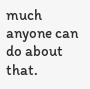much anyone can do about that.